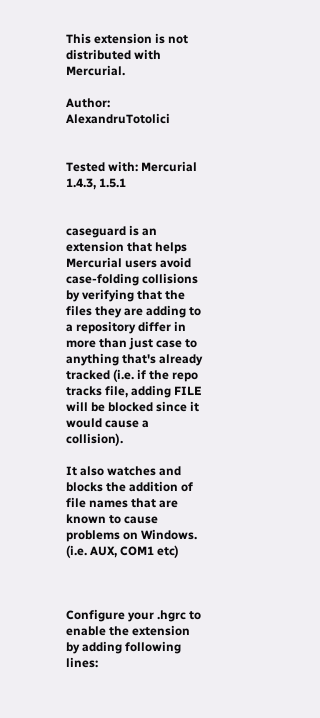This extension is not distributed with Mercurial.

Author: AlexandruTotolici


Tested with: Mercurial 1.4.3, 1.5.1


caseguard is an extension that helps Mercurial users avoid case-folding collisions by verifying that the files they are adding to a repository differ in more than just case to anything that's already tracked (i.e. if the repo tracks file, adding FILE will be blocked since it would cause a collision).

It also watches and blocks the addition of file names that are known to cause problems on Windows. (i.e. AUX, COM1 etc)



Configure your .hgrc to enable the extension by adding following lines: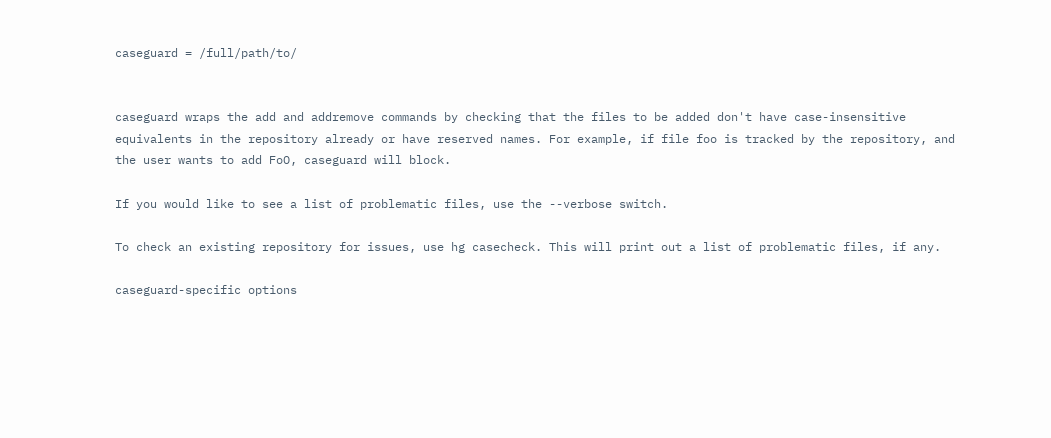caseguard = /full/path/to/


caseguard wraps the add and addremove commands by checking that the files to be added don't have case-insensitive equivalents in the repository already or have reserved names. For example, if file foo is tracked by the repository, and the user wants to add FoO, caseguard will block.

If you would like to see a list of problematic files, use the --verbose switch.

To check an existing repository for issues, use hg casecheck. This will print out a list of problematic files, if any.

caseguard-specific options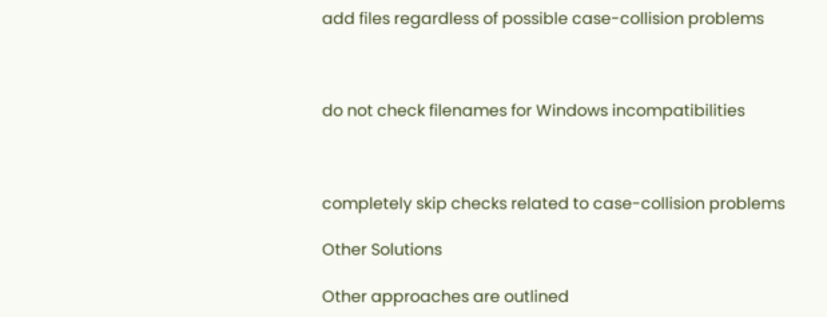add files regardless of possible case-collision problems



do not check filenames for Windows incompatibilities



completely skip checks related to case-collision problems

Other Solutions

Other approaches are outlined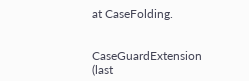at CaseFolding.


CaseGuardExtension (last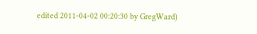edited 2011-04-02 00:20:30 by GregWard)